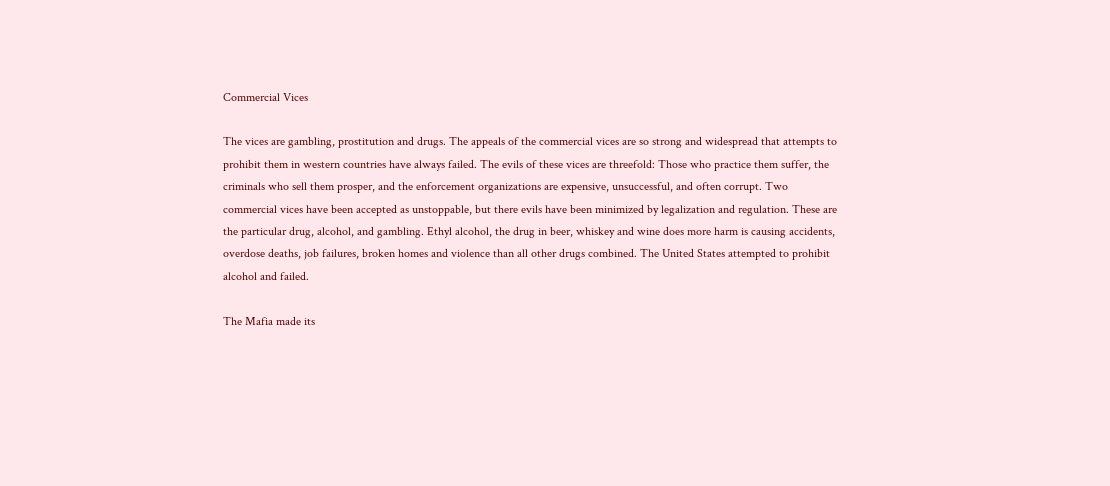Commercial Vices

The vices are gambling, prostitution and drugs. The appeals of the commercial vices are so strong and widespread that attempts to prohibit them in western countries have always failed. The evils of these vices are threefold: Those who practice them suffer, the criminals who sell them prosper, and the enforcement organizations are expensive, unsuccessful, and often corrupt. Two commercial vices have been accepted as unstoppable, but there evils have been minimized by legalization and regulation. These are the particular drug, alcohol, and gambling. Ethyl alcohol, the drug in beer, whiskey and wine does more harm is causing accidents, overdose deaths, job failures, broken homes and violence than all other drugs combined. The United States attempted to prohibit alcohol and failed.

The Mafia made its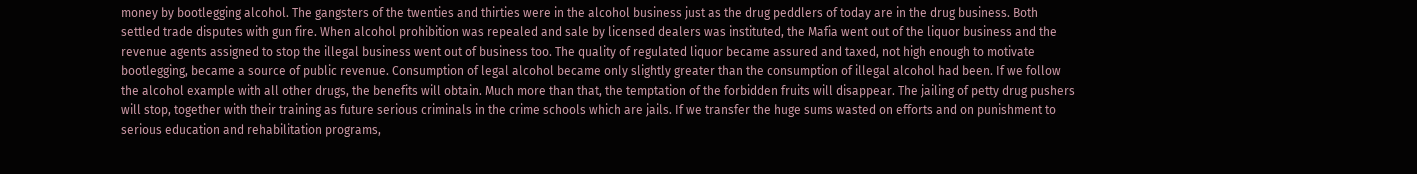money by bootlegging alcohol. The gangsters of the twenties and thirties were in the alcohol business just as the drug peddlers of today are in the drug business. Both settled trade disputes with gun fire. When alcohol prohibition was repealed and sale by licensed dealers was instituted, the Mafia went out of the liquor business and the revenue agents assigned to stop the illegal business went out of business too. The quality of regulated liquor became assured and taxed, not high enough to motivate bootlegging, became a source of public revenue. Consumption of legal alcohol became only slightly greater than the consumption of illegal alcohol had been. If we follow the alcohol example with all other drugs, the benefits will obtain. Much more than that, the temptation of the forbidden fruits will disappear. The jailing of petty drug pushers will stop, together with their training as future serious criminals in the crime schools which are jails. If we transfer the huge sums wasted on efforts and on punishment to serious education and rehabilitation programs,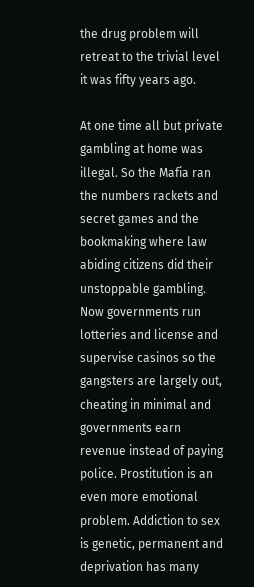the drug problem will retreat to the trivial level it was fifty years ago.

At one time all but private gambling at home was illegal. So the Mafia ran the numbers rackets and secret games and the bookmaking where law abiding citizens did their unstoppable gambling. Now governments run lotteries and license and supervise casinos so the gangsters are largely out, cheating in minimal and governments earn revenue instead of paying police. Prostitution is an even more emotional problem. Addiction to sex is genetic, permanent and deprivation has many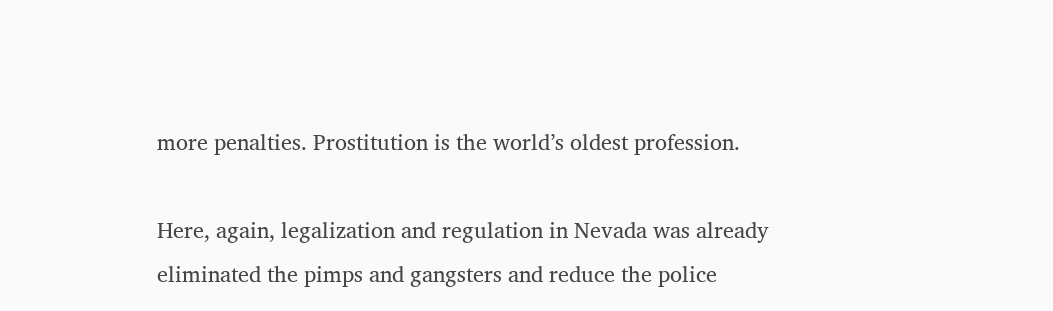more penalties. Prostitution is the world’s oldest profession.

Here, again, legalization and regulation in Nevada was already eliminated the pimps and gangsters and reduce the police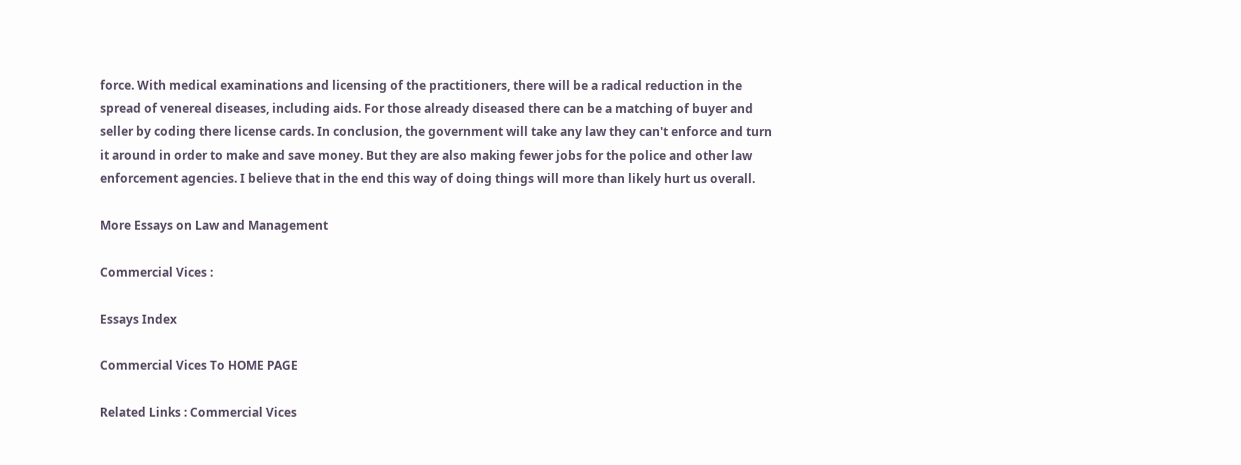force. With medical examinations and licensing of the practitioners, there will be a radical reduction in the spread of venereal diseases, including aids. For those already diseased there can be a matching of buyer and seller by coding there license cards. In conclusion, the government will take any law they can't enforce and turn it around in order to make and save money. But they are also making fewer jobs for the police and other law enforcement agencies. I believe that in the end this way of doing things will more than likely hurt us overall.

More Essays on Law and Management

Commercial Vices :

Essays Index

Commercial Vices To HOME PAGE

Related Links : Commercial Vices